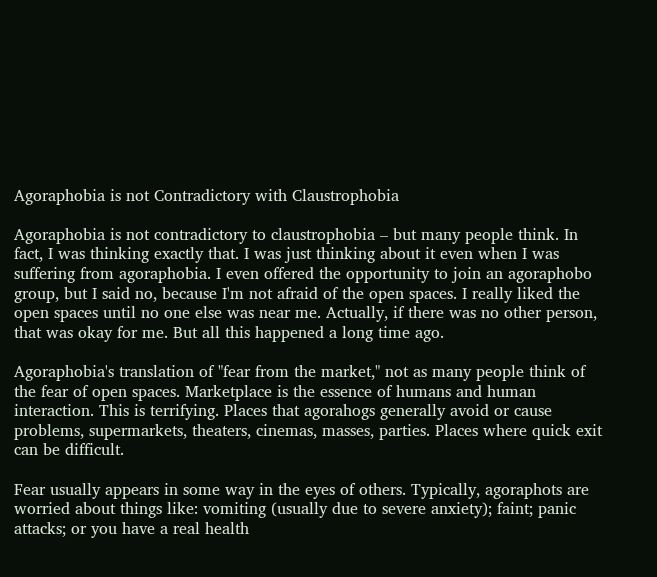Agoraphobia is not Contradictory with Claustrophobia

Agoraphobia is not contradictory to claustrophobia – but many people think. In fact, I was thinking exactly that. I was just thinking about it even when I was suffering from agoraphobia. I even offered the opportunity to join an agoraphobo group, but I said no, because I'm not afraid of the open spaces. I really liked the open spaces until no one else was near me. Actually, if there was no other person, that was okay for me. But all this happened a long time ago.

Agoraphobia's translation of "fear from the market," not as many people think of the fear of open spaces. Marketplace is the essence of humans and human interaction. This is terrifying. Places that agorahogs generally avoid or cause problems, supermarkets, theaters, cinemas, masses, parties. Places where quick exit can be difficult.

Fear usually appears in some way in the eyes of others. Typically, agoraphots are worried about things like: vomiting (usually due to severe anxiety); faint; panic attacks; or you have a real health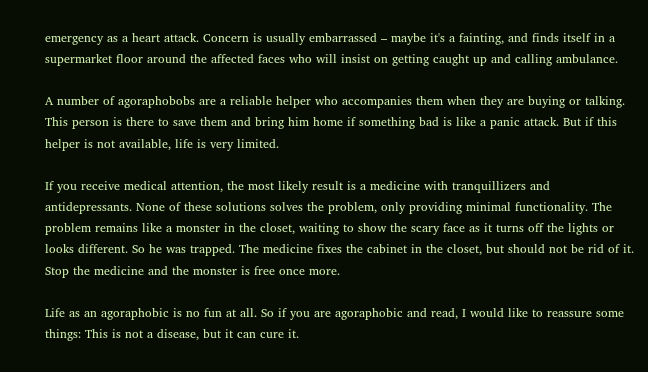emergency as a heart attack. Concern is usually embarrassed – maybe it's a fainting, and finds itself in a supermarket floor around the affected faces who will insist on getting caught up and calling ambulance.

A number of agoraphobobs are a reliable helper who accompanies them when they are buying or talking. This person is there to save them and bring him home if something bad is like a panic attack. But if this helper is not available, life is very limited.

If you receive medical attention, the most likely result is a medicine with tranquillizers and antidepressants. None of these solutions solves the problem, only providing minimal functionality. The problem remains like a monster in the closet, waiting to show the scary face as it turns off the lights or looks different. So he was trapped. The medicine fixes the cabinet in the closet, but should not be rid of it. Stop the medicine and the monster is free once more.

Life as an agoraphobic is no fun at all. So if you are agoraphobic and read, I would like to reassure some things: This is not a disease, but it can cure it.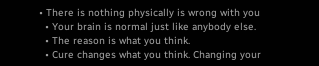• There is nothing physically is wrong with you
  • Your brain is normal just like anybody else.
  • The reason is what you think.
  • Cure changes what you think. Changing your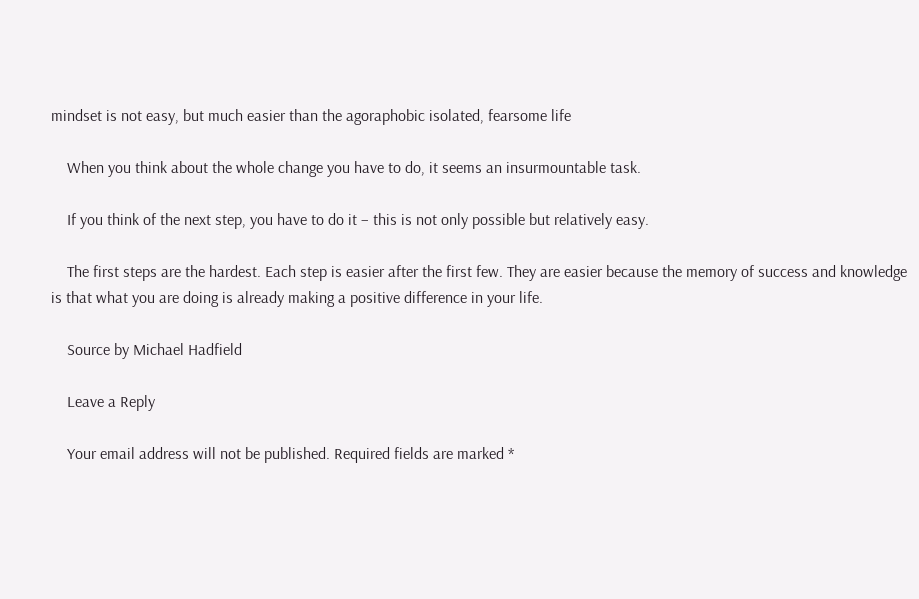mindset is not easy, but much easier than the agoraphobic isolated, fearsome life

    When you think about the whole change you have to do, it seems an insurmountable task.

    If you think of the next step, you have to do it – this is not only possible but relatively easy.

    The first steps are the hardest. Each step is easier after the first few. They are easier because the memory of success and knowledge is that what you are doing is already making a positive difference in your life.

    Source by Michael Hadfield

    Leave a Reply

    Your email address will not be published. Required fields are marked *